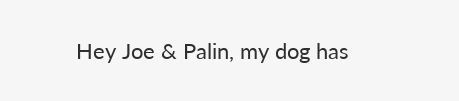Hey Joe & Palin, my dog has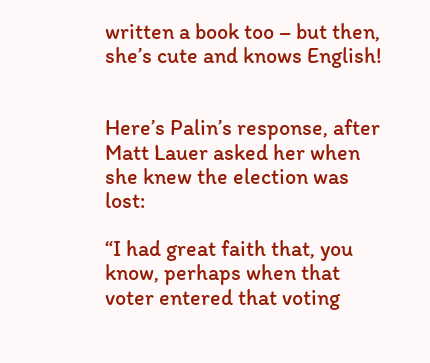written a book too – but then, she’s cute and knows English!


Here’s Palin’s response, after Matt Lauer asked her when she knew the election was lost:

“I had great faith that, you know, perhaps when that voter entered that voting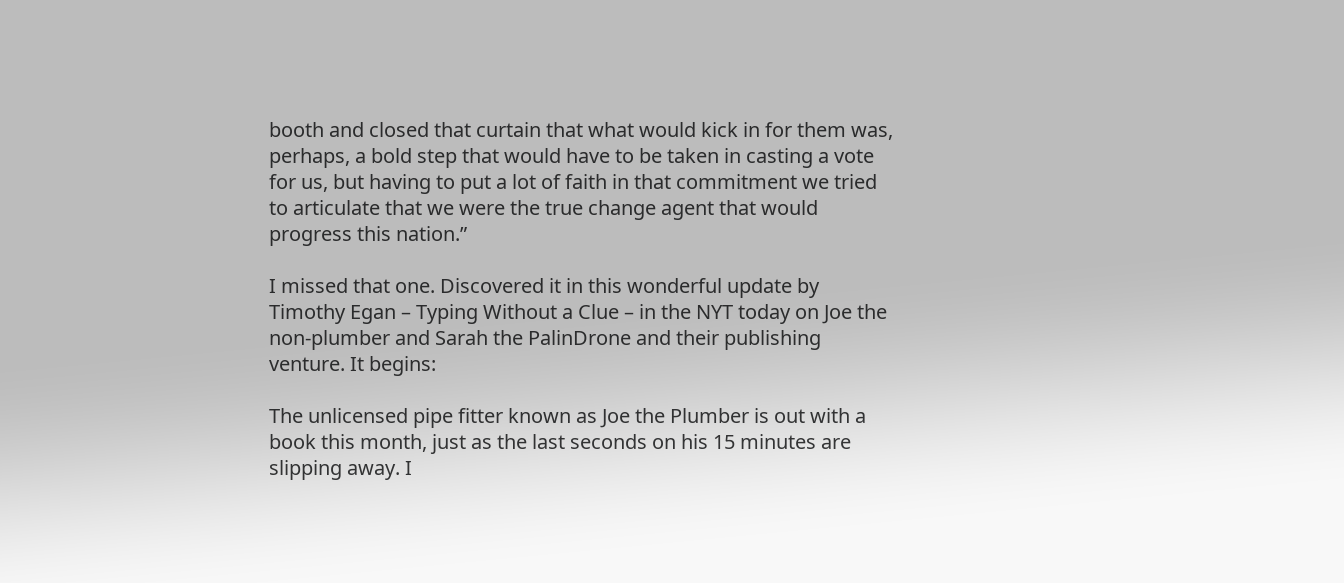booth and closed that curtain that what would kick in for them was, perhaps, a bold step that would have to be taken in casting a vote for us, but having to put a lot of faith in that commitment we tried to articulate that we were the true change agent that would progress this nation.”

I missed that one. Discovered it in this wonderful update by Timothy Egan – Typing Without a Clue – in the NYT today on Joe the non-plumber and Sarah the PalinDrone and their publishing venture. It begins:

The unlicensed pipe fitter known as Joe the Plumber is out with a book this month, just as the last seconds on his 15 minutes are slipping away. I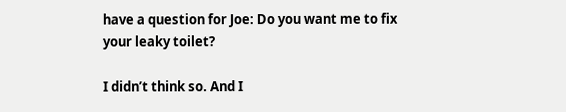have a question for Joe: Do you want me to fix your leaky toilet?

I didn’t think so. And I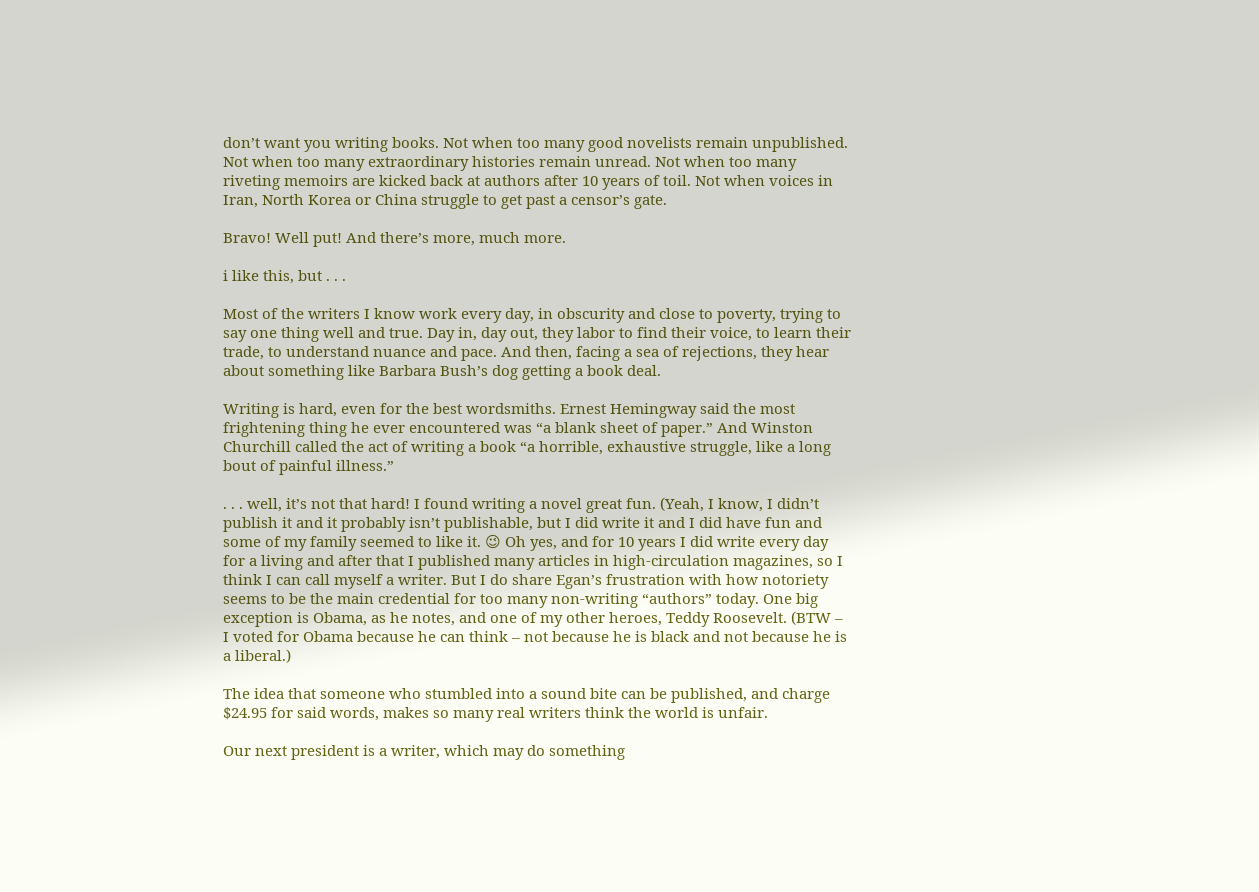don’t want you writing books. Not when too many good novelists remain unpublished. Not when too many extraordinary histories remain unread. Not when too many riveting memoirs are kicked back at authors after 10 years of toil. Not when voices in Iran, North Korea or China struggle to get past a censor’s gate.

Bravo! Well put! And there’s more, much more.

i like this, but . . .

Most of the writers I know work every day, in obscurity and close to poverty, trying to say one thing well and true. Day in, day out, they labor to find their voice, to learn their trade, to understand nuance and pace. And then, facing a sea of rejections, they hear about something like Barbara Bush’s dog getting a book deal.

Writing is hard, even for the best wordsmiths. Ernest Hemingway said the most frightening thing he ever encountered was “a blank sheet of paper.” And Winston Churchill called the act of writing a book “a horrible, exhaustive struggle, like a long bout of painful illness.”

. . . well, it’s not that hard! I found writing a novel great fun. (Yeah, I know, I didn’t publish it and it probably isn’t publishable, but I did write it and I did have fun and some of my family seemed to like it. 😉 Oh yes, and for 10 years I did write every day for a living and after that I published many articles in high-circulation magazines, so I think I can call myself a writer. But I do share Egan’s frustration with how notoriety seems to be the main credential for too many non-writing “authors” today. One big exception is Obama, as he notes, and one of my other heroes, Teddy Roosevelt. (BTW – I voted for Obama because he can think – not because he is black and not because he is a liberal.)

The idea that someone who stumbled into a sound bite can be published, and charge $24.95 for said words, makes so many real writers think the world is unfair.

Our next president is a writer, which may do something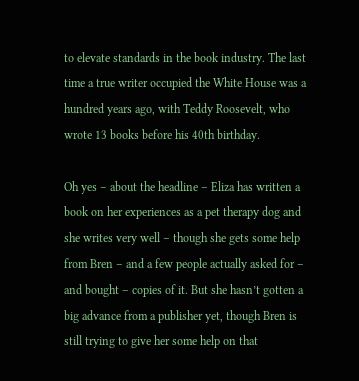to elevate standards in the book industry. The last time a true writer occupied the White House was a hundred years ago, with Teddy Roosevelt, who wrote 13 books before his 40th birthday.

Oh yes – about the headline – Eliza has written a book on her experiences as a pet therapy dog and she writes very well – though she gets some help from Bren – and a few people actually asked for – and bought – copies of it. But she hasn’t gotten a big advance from a publisher yet, though Bren is still trying to give her some help on that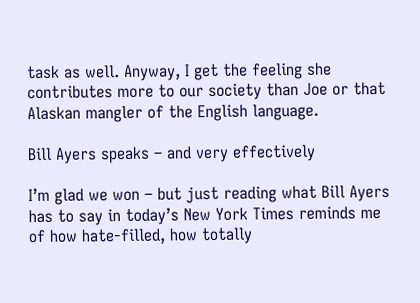task as well. Anyway, I get the feeling she contributes more to our society than Joe or that Alaskan mangler of the English language.

Bill Ayers speaks – and very effectively

I’m glad we won – but just reading what Bill Ayers has to say in today’s New York Times reminds me of how hate-filled, how totally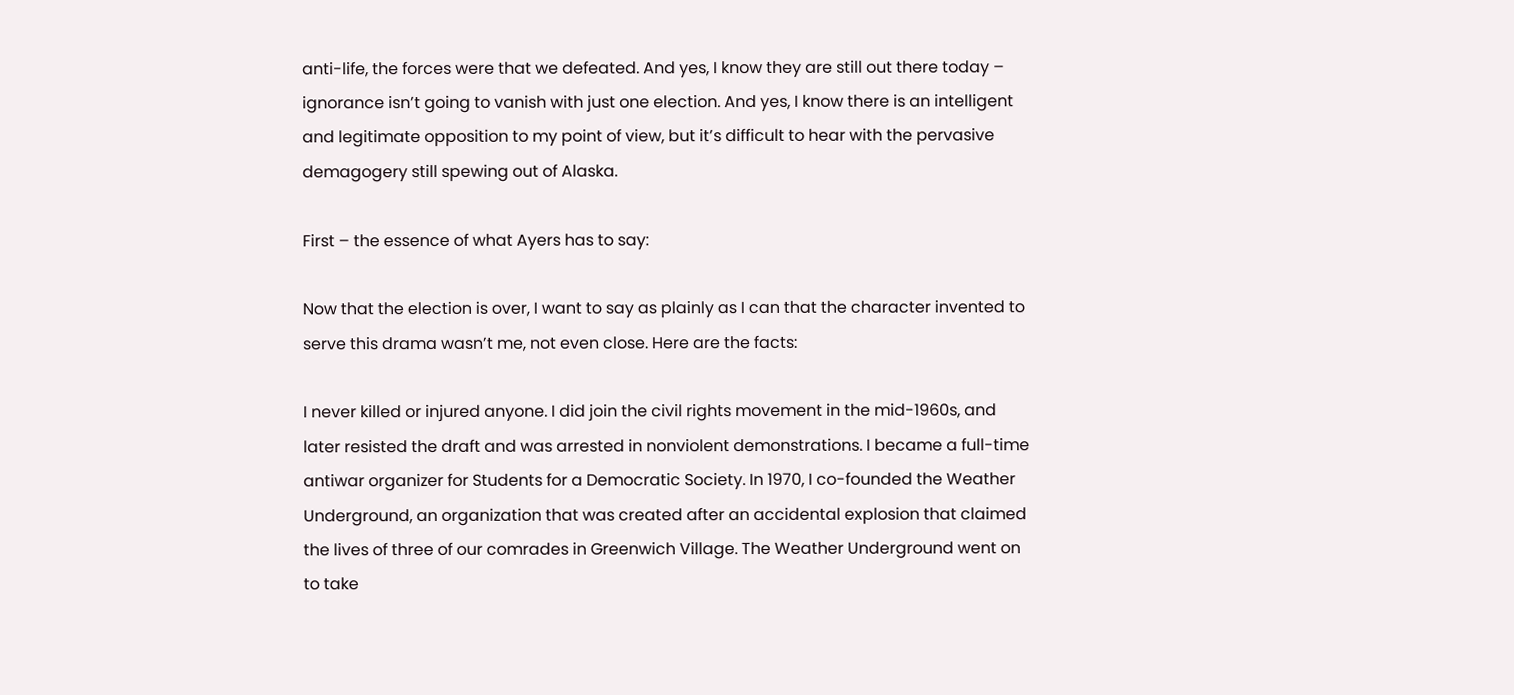anti-life, the forces were that we defeated. And yes, I know they are still out there today – ignorance isn’t going to vanish with just one election. And yes, I know there is an intelligent and legitimate opposition to my point of view, but it’s difficult to hear with the pervasive demagogery still spewing out of Alaska.

First – the essence of what Ayers has to say:

Now that the election is over, I want to say as plainly as I can that the character invented to serve this drama wasn’t me, not even close. Here are the facts:

I never killed or injured anyone. I did join the civil rights movement in the mid-1960s, and later resisted the draft and was arrested in nonviolent demonstrations. I became a full-time antiwar organizer for Students for a Democratic Society. In 1970, I co-founded the Weather Underground, an organization that was created after an accidental explosion that claimed the lives of three of our comrades in Greenwich Village. The Weather Underground went on to take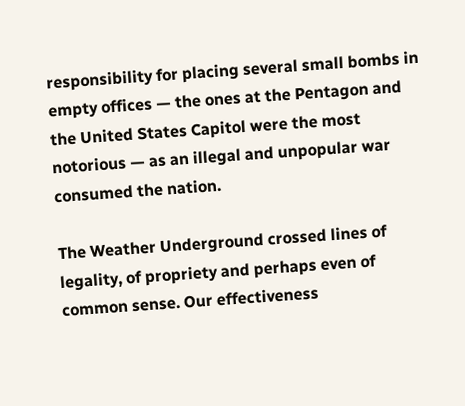responsibility for placing several small bombs in empty offices — the ones at the Pentagon and the United States Capitol were the most notorious — as an illegal and unpopular war consumed the nation.

The Weather Underground crossed lines of legality, of propriety and perhaps even of common sense. Our effectiveness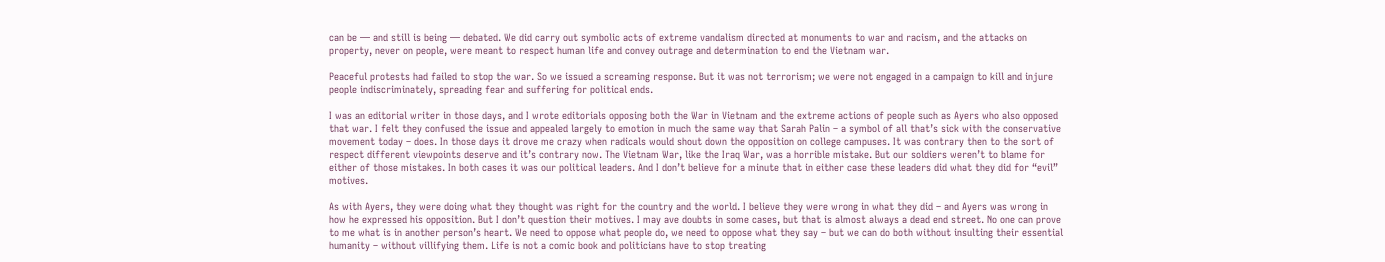can be — and still is being — debated. We did carry out symbolic acts of extreme vandalism directed at monuments to war and racism, and the attacks on property, never on people, were meant to respect human life and convey outrage and determination to end the Vietnam war.

Peaceful protests had failed to stop the war. So we issued a screaming response. But it was not terrorism; we were not engaged in a campaign to kill and injure people indiscriminately, spreading fear and suffering for political ends.

I was an editorial writer in those days, and I wrote editorials opposing both the War in Vietnam and the extreme actions of people such as Ayers who also opposed that war. I felt they confused the issue and appealed largely to emotion in much the same way that Sarah Palin – a symbol of all that’s sick with the conservative movement today – does. In those days it drove me crazy when radicals would shout down the opposition on college campuses. It was contrary then to the sort of respect different viewpoints deserve and it’s contrary now. The Vietnam War, like the Iraq War, was a horrible mistake. But our soldiers weren’t to blame for either of those mistakes. In both cases it was our political leaders. And I don’t believe for a minute that in either case these leaders did what they did for “evil” motives.

As with Ayers, they were doing what they thought was right for the country and the world. I believe they were wrong in what they did – and Ayers was wrong in how he expressed his opposition. But I don’t question their motives. I may ave doubts in some cases, but that is almost always a dead end street. No one can prove to me what is in another person’s heart. We need to oppose what people do, we need to oppose what they say – but we can do both without insulting their essential humanity – without villifying them. Life is not a comic book and politicians have to stop treating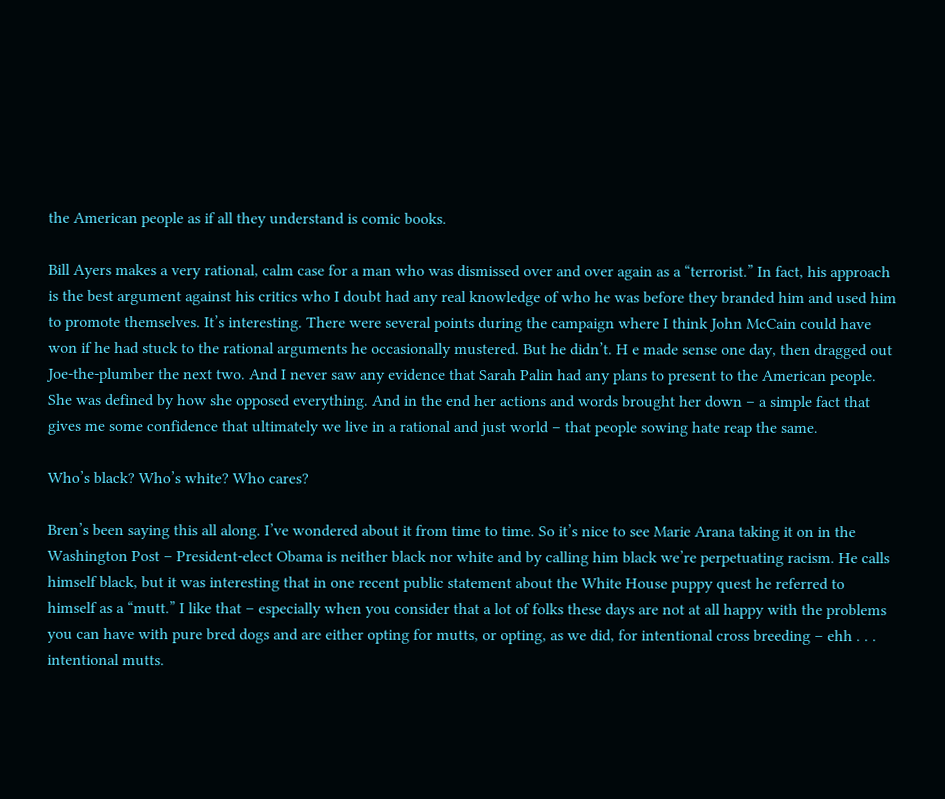the American people as if all they understand is comic books.

Bill Ayers makes a very rational, calm case for a man who was dismissed over and over again as a “terrorist.” In fact, his approach is the best argument against his critics who I doubt had any real knowledge of who he was before they branded him and used him to promote themselves. It’s interesting. There were several points during the campaign where I think John McCain could have won if he had stuck to the rational arguments he occasionally mustered. But he didn’t. H e made sense one day, then dragged out Joe-the-plumber the next two. And I never saw any evidence that Sarah Palin had any plans to present to the American people. She was defined by how she opposed everything. And in the end her actions and words brought her down – a simple fact that gives me some confidence that ultimately we live in a rational and just world – that people sowing hate reap the same.

Who’s black? Who’s white? Who cares?

Bren’s been saying this all along. I’ve wondered about it from time to time. So it’s nice to see Marie Arana taking it on in the Washington Post – President-elect Obama is neither black nor white and by calling him black we’re perpetuating racism. He calls himself black, but it was interesting that in one recent public statement about the White House puppy quest he referred to himself as a “mutt.” I like that – especially when you consider that a lot of folks these days are not at all happy with the problems you can have with pure bred dogs and are either opting for mutts, or opting, as we did, for intentional cross breeding – ehh . . . intentional mutts.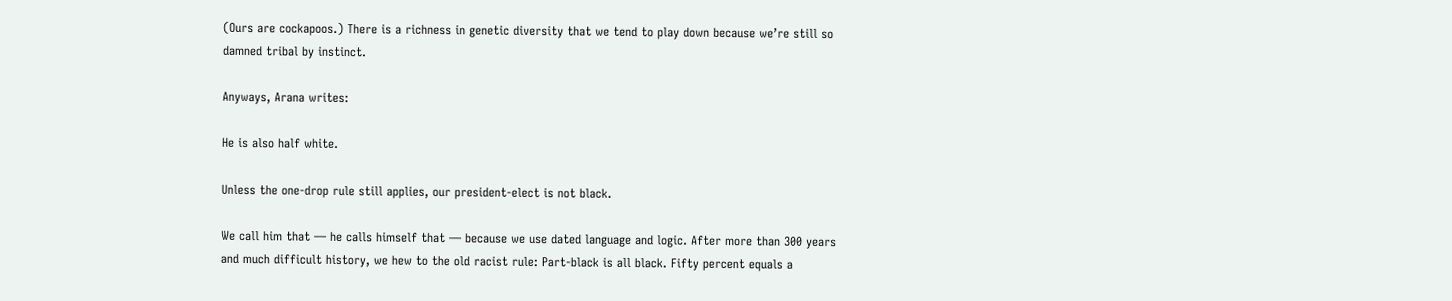(Ours are cockapoos.) There is a richness in genetic diversity that we tend to play down because we’re still so damned tribal by instinct.

Anyways, Arana writes:

He is also half white.

Unless the one-drop rule still applies, our president-elect is not black.

We call him that — he calls himself that — because we use dated language and logic. After more than 300 years and much difficult history, we hew to the old racist rule: Part-black is all black. Fifty percent equals a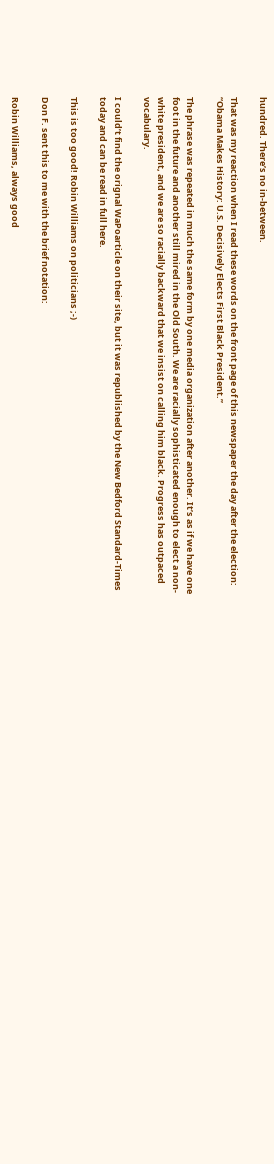hundred. There’s no in-between.

That was my reaction when I read these words on the front page of this newspaper the day after the election: “Obama Makes History: U.S. Decisively Elects First Black President.”

The phrase was repeated in much the same form by one media organization after another. It’s as if we have one foot in the future and another still mired in the Old South. We are racially sophisticated enough to elect a non-white president, and we are so racially backward that we insist on calling him black. Progress has outpaced vocabulary.

I could’t find the orignal WaPoarticle on their site, but it was republished by the New Bedford Standard-Times today and can be read in full here.

This is too good! Robin Williams on politicians ;-)

Don F. sent this to me with the brief notation:

Robin Williams, always good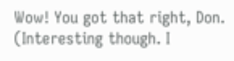Wow! You got that right, Don. (Interesting though. I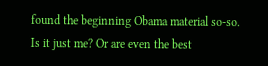found the beginning Obama material so-so. Is it just me? Or are even the best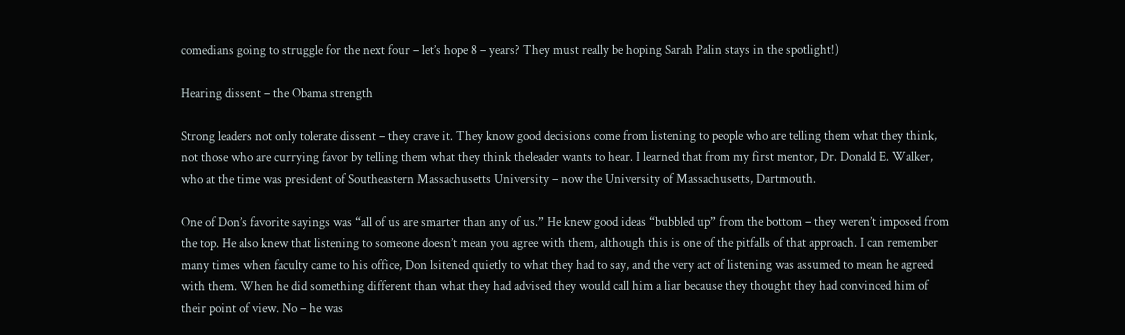comedians going to struggle for the next four – let’s hope 8 – years? They must really be hoping Sarah Palin stays in the spotlight!)

Hearing dissent – the Obama strength

Strong leaders not only tolerate dissent – they crave it. They know good decisions come from listening to people who are telling them what they think, not those who are currying favor by telling them what they think theleader wants to hear. I learned that from my first mentor, Dr. Donald E. Walker, who at the time was president of Southeastern Massachusetts University – now the University of Massachusetts, Dartmouth.

One of Don’s favorite sayings was “all of us are smarter than any of us.” He knew good ideas “bubbled up” from the bottom – they weren’t imposed from the top. He also knew that listening to someone doesn’t mean you agree with them, although this is one of the pitfalls of that approach. I can remember many times when faculty came to his office, Don lsitened quietly to what they had to say, and the very act of listening was assumed to mean he agreed with them. When he did something different than what they had advised they would call him a liar because they thought they had convinced him of their point of view. No – he was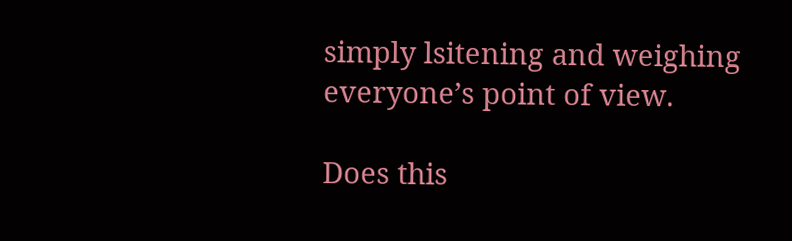simply lsitening and weighing everyone’s point of view.

Does this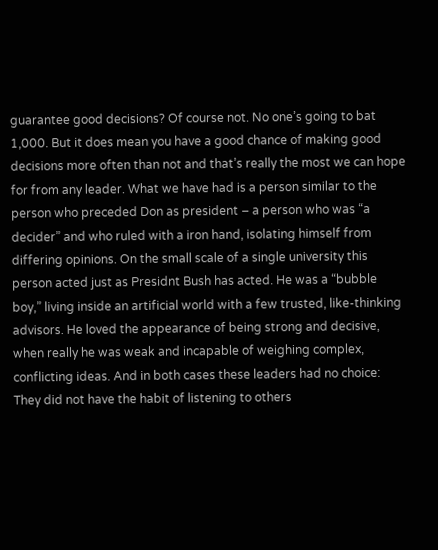guarantee good decisions? Of course not. No one’s going to bat 1,000. But it does mean you have a good chance of making good decisions more often than not and that’s really the most we can hope for from any leader. What we have had is a person similar to the person who preceded Don as president – a person who was “a decider” and who ruled with a iron hand, isolating himself from differing opinions. On the small scale of a single university this person acted just as Presidnt Bush has acted. He was a “bubble boy,” living inside an artificial world with a few trusted, like-thinking advisors. He loved the appearance of being strong and decisive, when really he was weak and incapable of weighing complex, conflicting ideas. And in both cases these leaders had no choice: They did not have the habit of listening to others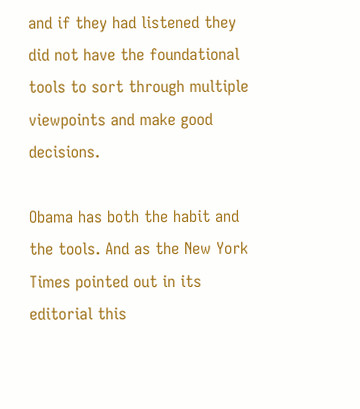and if they had listened they did not have the foundational tools to sort through multiple viewpoints and make good decisions.

Obama has both the habit and the tools. And as the New York Times pointed out in its editorial this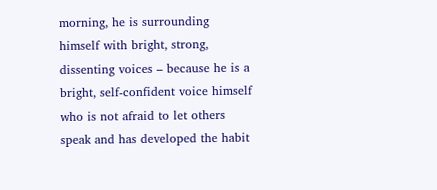morning, he is surrounding himself with bright, strong, dissenting voices – because he is a bright, self-confident voice himself who is not afraid to let others speak and has developed the habit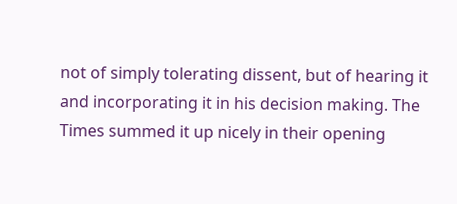not of simply tolerating dissent, but of hearing it and incorporating it in his decision making. The Times summed it up nicely in their opening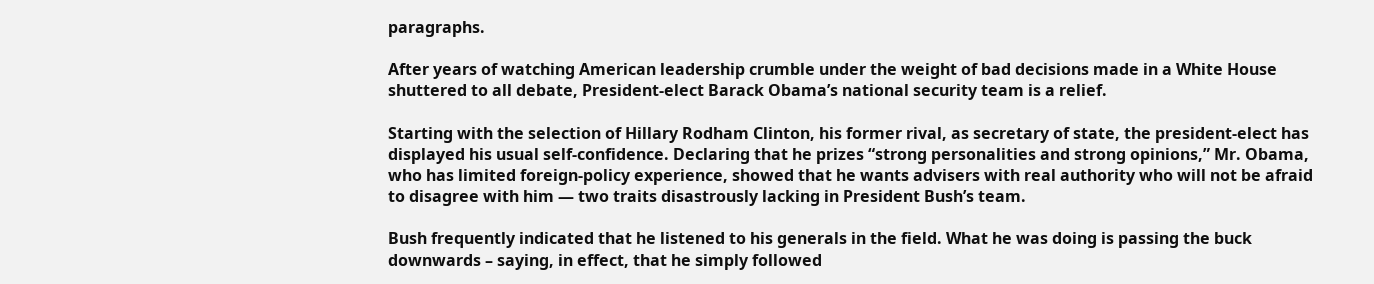paragraphs.

After years of watching American leadership crumble under the weight of bad decisions made in a White House shuttered to all debate, President-elect Barack Obama’s national security team is a relief.

Starting with the selection of Hillary Rodham Clinton, his former rival, as secretary of state, the president-elect has displayed his usual self-confidence. Declaring that he prizes “strong personalities and strong opinions,” Mr. Obama, who has limited foreign-policy experience, showed that he wants advisers with real authority who will not be afraid to disagree with him — two traits disastrously lacking in President Bush’s team.

Bush frequently indicated that he listened to his generals in the field. What he was doing is passing the buck downwards – saying, in effect, that he simply followed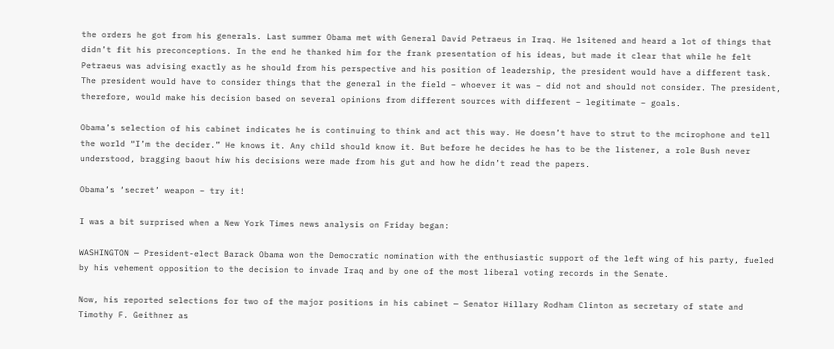the orders he got from his generals. Last summer Obama met with General David Petraeus in Iraq. He lsitened and heard a lot of things that didn’t fit his preconceptions. In the end he thanked him for the frank presentation of his ideas, but made it clear that while he felt Petraeus was advising exactly as he should from his perspective and his position of leadership, the president would have a different task. The president would have to consider things that the general in the field – whoever it was – did not and should not consider. The president, therefore, would make his decision based on several opinions from different sources with different – legitimate – goals.

Obama’s selection of his cabinet indicates he is continuing to think and act this way. He doesn’t have to strut to the mcirophone and tell the world “I’m the decider.” He knows it. Any child should know it. But before he decides he has to be the listener, a role Bush never understood, bragging baout hiw his decisions were made from his gut and how he didn’t read the papers.

Obama’s ‘secret’ weapon – try it!

I was a bit surprised when a New York Times news analysis on Friday began:

WASHINGTON — President-elect Barack Obama won the Democratic nomination with the enthusiastic support of the left wing of his party, fueled by his vehement opposition to the decision to invade Iraq and by one of the most liberal voting records in the Senate.

Now, his reported selections for two of the major positions in his cabinet — Senator Hillary Rodham Clinton as secretary of state and Timothy F. Geithner as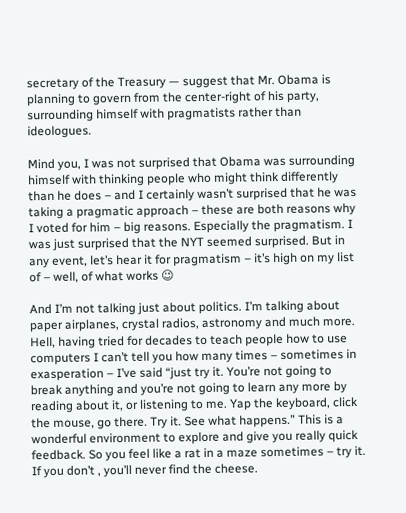secretary of the Treasury — suggest that Mr. Obama is planning to govern from the center-right of his party, surrounding himself with pragmatists rather than ideologues.

Mind you, I was not surprised that Obama was surrounding himself with thinking people who might think differently than he does – and I certainly wasn’t surprised that he was taking a pragmatic approach – these are both reasons why I voted for him – big reasons. Especially the pragmatism. I was just surprised that the NYT seemed surprised. But in any event, let’s hear it for pragmatism – it’s high on my list of – well, of what works 😉

And I’m not talking just about politics. I’m talking about paper airplanes, crystal radios, astronomy and much more. Hell, having tried for decades to teach people how to use computers I can’t tell you how many times – sometimes in exasperation – I’ve said “just try it. You’re not going to break anything and you’re not going to learn any more by reading about it, or listening to me. Yap the keyboard, click the mouse, go there. Try it. See what happens.” This is a wonderful environment to explore and give you really quick feedback. So you feel like a rat in a maze sometimes – try it. If you don’t , you’ll never find the cheese.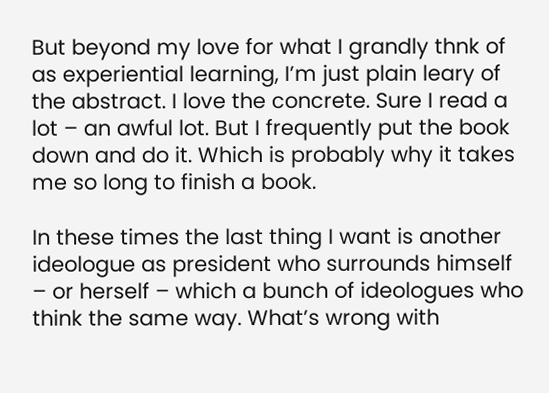But beyond my love for what I grandly thnk of as experiential learning, I’m just plain leary of the abstract. I love the concrete. Sure I read a lot – an awful lot. But I frequently put the book down and do it. Which is probably why it takes me so long to finish a book.

In these times the last thing I want is another ideologue as president who surrounds himself – or herself – which a bunch of ideologues who think the same way. What’s wrong with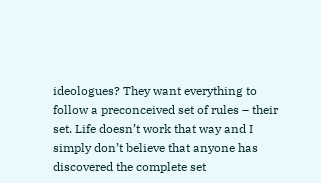ideologues? They want everything to follow a preconceived set of rules – their set. Life doesn’t work that way and I simply don’t believe that anyone has discovered the complete set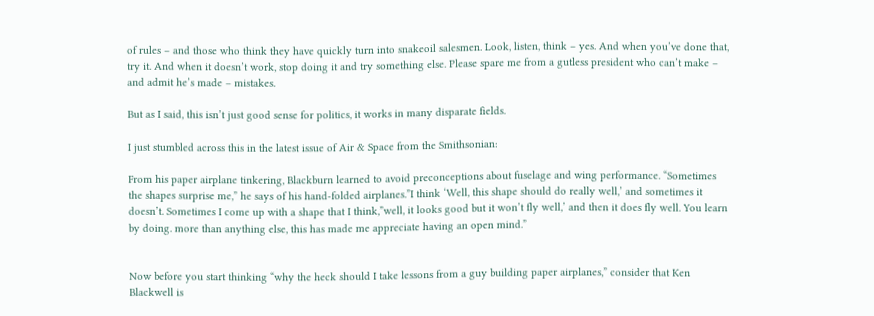of rules – and those who think they have quickly turn into snakeoil salesmen. Look, listen, think – yes. And when you’ve done that, try it. And when it doesn’t work, stop doing it and try something else. Please spare me from a gutless president who can’t make – and admit he’s made – mistakes.

But as I said, this isn’t just good sense for politics, it works in many disparate fields.

I just stumbled across this in the latest issue of Air & Space from the Smithsonian:

From his paper airplane tinkering, Blackburn learned to avoid preconceptions about fuselage and wing performance. “Sometimes the shapes surprise me,” he says of his hand-folded airplanes.”I think ‘Well, this shape should do really well,’ and sometimes it doesn’t. Sometimes I come up with a shape that I think,”well, it looks good but it won’t fly well,’ and then it does fly well. You learn by doing. more than anything else, this has made me appreciate having an open mind.”


Now before you start thinking “why the heck should I take lessons from a guy building paper airplanes,” consider that Ken Blackwell is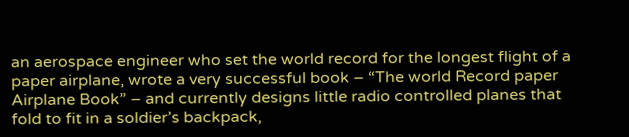an aerospace engineer who set the world record for the longest flight of a paper airplane, wrote a very successful book – “The world Record paper Airplane Book” – and currently designs little radio controlled planes that fold to fit in a soldier’s backpack,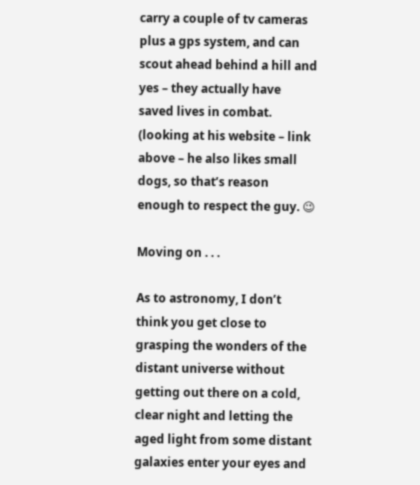carry a couple of tv cameras plus a gps system, and can scout ahead behind a hill and yes – they actually have saved lives in combat. (looking at his website – link above – he also likes small dogs, so that’s reason enough to respect the guy. 😉

Moving on . . .

As to astronomy, I don’t think you get close to grasping the wonders of the distant universe without getting out there on a cold, clear night and letting the aged light from some distant galaxies enter your eyes and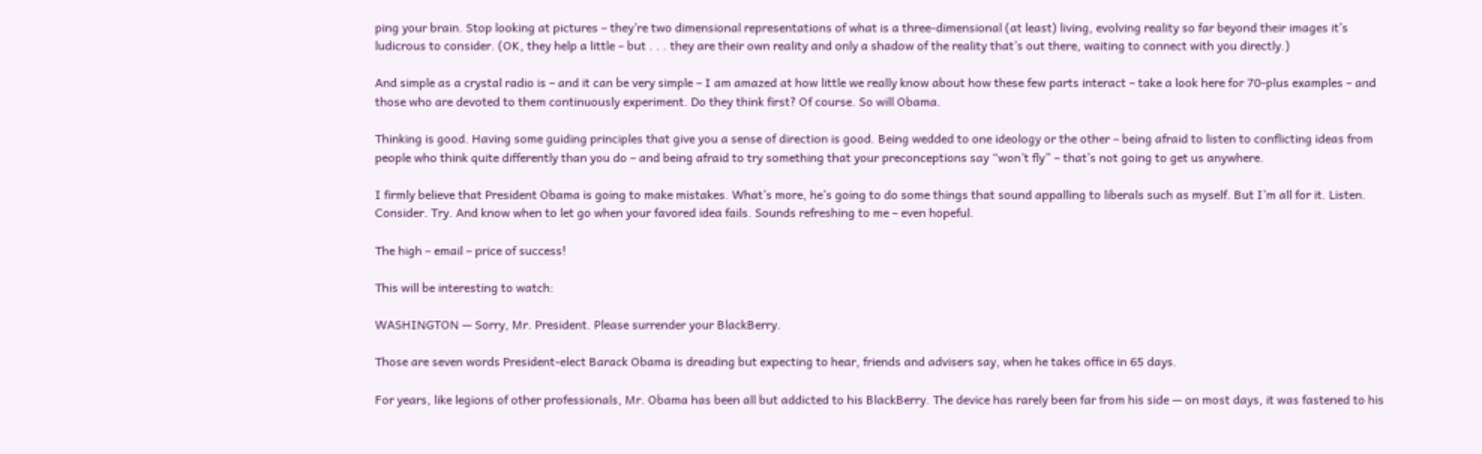ping your brain. Stop looking at pictures – they’re two dimensional representations of what is a three-dimensional (at least) living, evolving reality so far beyond their images it’s ludicrous to consider. (OK, they help a little – but . . . they are their own reality and only a shadow of the reality that’s out there, waiting to connect with you directly.)

And simple as a crystal radio is – and it can be very simple – I am amazed at how little we really know about how these few parts interact – take a look here for 70-plus examples – and those who are devoted to them continuously experiment. Do they think first? Of course. So will Obama.

Thinking is good. Having some guiding principles that give you a sense of direction is good. Being wedded to one ideology or the other – being afraid to listen to conflicting ideas from people who think quite differently than you do – and being afraid to try something that your preconceptions say “won’t fly” – that’s not going to get us anywhere.

I firmly believe that President Obama is going to make mistakes. What’s more, he’s going to do some things that sound appalling to liberals such as myself. But I’m all for it. Listen. Consider. Try. And know when to let go when your favored idea fails. Sounds refreshing to me – even hopeful.

The high – email – price of success!

This will be interesting to watch:

WASHINGTON — Sorry, Mr. President. Please surrender your BlackBerry.

Those are seven words President-elect Barack Obama is dreading but expecting to hear, friends and advisers say, when he takes office in 65 days.

For years, like legions of other professionals, Mr. Obama has been all but addicted to his BlackBerry. The device has rarely been far from his side — on most days, it was fastened to his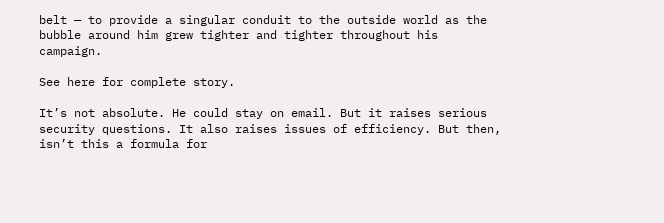belt — to provide a singular conduit to the outside world as the bubble around him grew tighter and tighter throughout his campaign.

See here for complete story.

It’s not absolute. He could stay on email. But it raises serious security questions. It also raises issues of efficiency. But then, isn’t this a formula for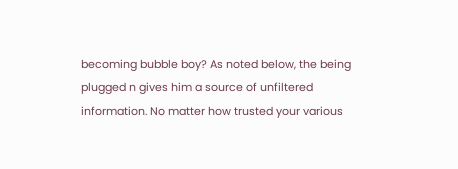becoming bubble boy? As noted below, the being plugged n gives him a source of unfiltered information. No matter how trusted your various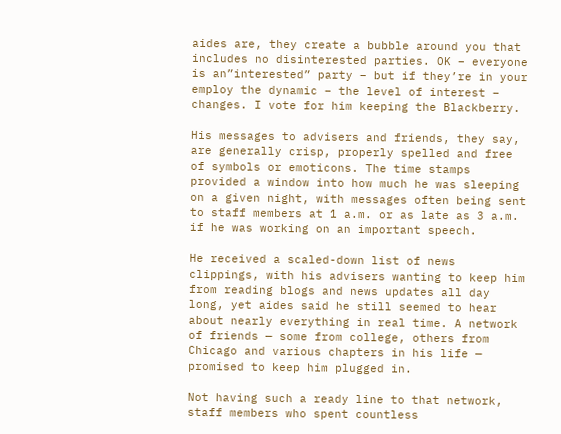aides are, they create a bubble around you that includes no disinterested parties. OK – everyone is an”interested” party – but if they’re in your employ the dynamic – the level of interest – changes. I vote for him keeping the Blackberry.

His messages to advisers and friends, they say, are generally crisp, properly spelled and free of symbols or emoticons. The time stamps provided a window into how much he was sleeping on a given night, with messages often being sent to staff members at 1 a.m. or as late as 3 a.m. if he was working on an important speech.

He received a scaled-down list of news clippings, with his advisers wanting to keep him from reading blogs and news updates all day long, yet aides said he still seemed to hear about nearly everything in real time. A network of friends — some from college, others from Chicago and various chapters in his life — promised to keep him plugged in.

Not having such a ready line to that network, staff members who spent countless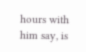hours with him say, is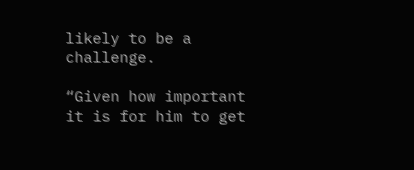likely to be a challenge.

“Given how important it is for him to get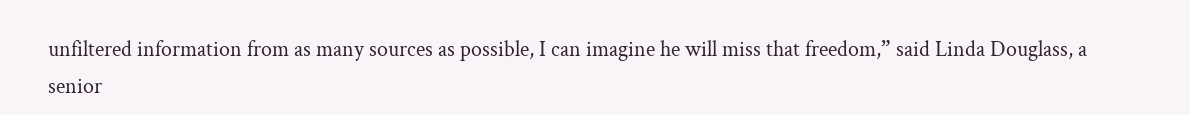unfiltered information from as many sources as possible, I can imagine he will miss that freedom,” said Linda Douglass, a senior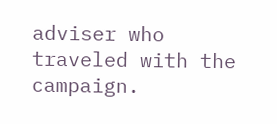adviser who traveled with the campaign.